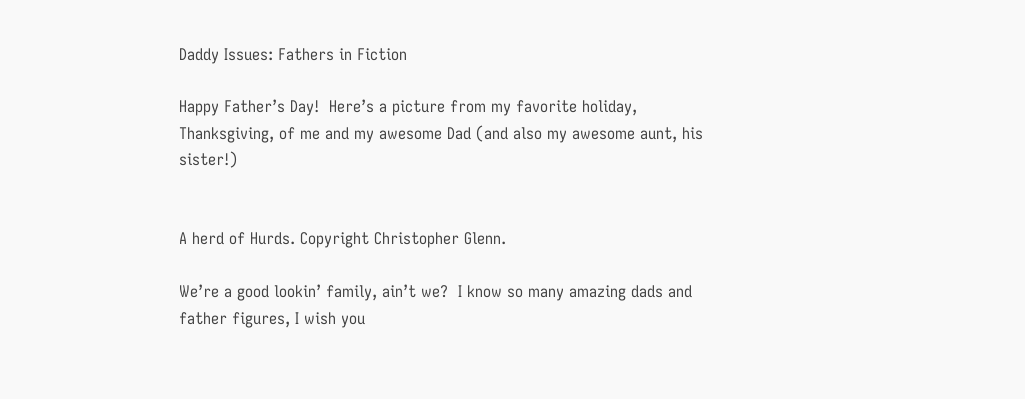Daddy Issues: Fathers in Fiction

Happy Father’s Day!  Here’s a picture from my favorite holiday, Thanksgiving, of me and my awesome Dad (and also my awesome aunt, his sister!)


A herd of Hurds. Copyright Christopher Glenn.

We’re a good lookin’ family, ain’t we?  I know so many amazing dads and father figures, I wish you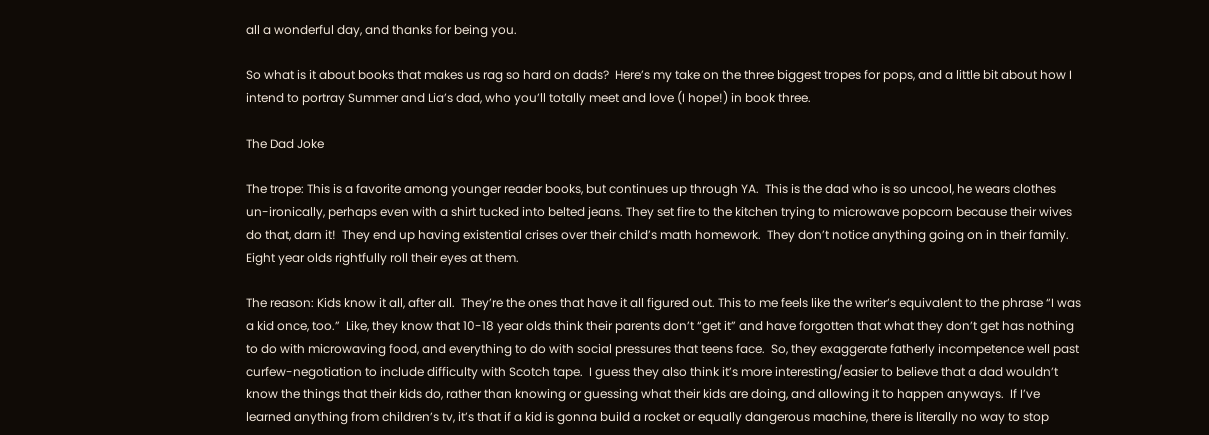all a wonderful day, and thanks for being you.

So what is it about books that makes us rag so hard on dads?  Here’s my take on the three biggest tropes for pops, and a little bit about how I intend to portray Summer and Lia’s dad, who you’ll totally meet and love (I hope!) in book three.

The Dad Joke

The trope: This is a favorite among younger reader books, but continues up through YA.  This is the dad who is so uncool, he wears clothes un-ironically, perhaps even with a shirt tucked into belted jeans. They set fire to the kitchen trying to microwave popcorn because their wives do that, darn it!  They end up having existential crises over their child’s math homework.  They don’t notice anything going on in their family.  Eight year olds rightfully roll their eyes at them.

The reason: Kids know it all, after all.  They’re the ones that have it all figured out. This to me feels like the writer’s equivalent to the phrase “I was a kid once, too.”  Like, they know that 10-18 year olds think their parents don’t “get it” and have forgotten that what they don’t get has nothing to do with microwaving food, and everything to do with social pressures that teens face.  So, they exaggerate fatherly incompetence well past curfew-negotiation to include difficulty with Scotch tape.  I guess they also think it’s more interesting/easier to believe that a dad wouldn’t know the things that their kids do, rather than knowing or guessing what their kids are doing, and allowing it to happen anyways.  If I’ve learned anything from children’s tv, it’s that if a kid is gonna build a rocket or equally dangerous machine, there is literally no way to stop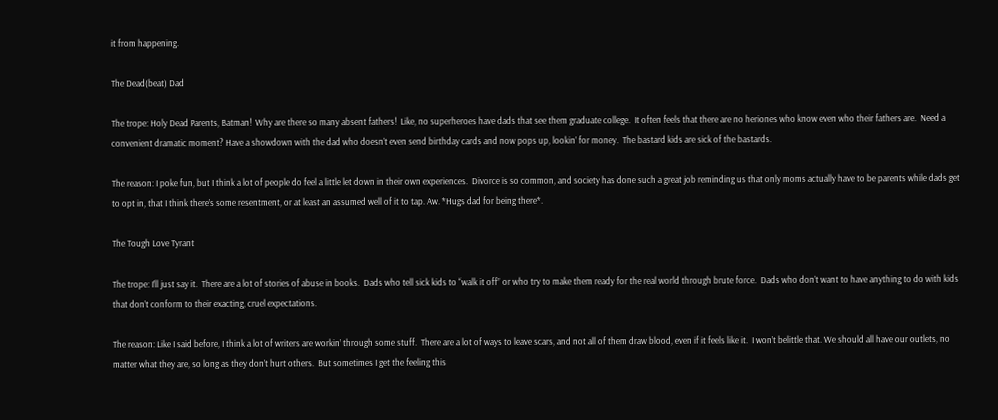it from happening.

The Dead(beat) Dad

The trope: Holy Dead Parents, Batman!  Why are there so many absent fathers!  Like, no superheroes have dads that see them graduate college.  It often feels that there are no heriones who know even who their fathers are.  Need a convenient dramatic moment? Have a showdown with the dad who doesn’t even send birthday cards and now pops up, lookin’ for money.  The bastard kids are sick of the bastards.

The reason: I poke fun, but I think a lot of people do feel a little let down in their own experiences.  Divorce is so common, and society has done such a great job reminding us that only moms actually have to be parents while dads get to opt in, that I think there’s some resentment, or at least an assumed well of it to tap. Aw. *Hugs dad for being there*.

The Tough Love Tyrant

The trope: I’ll just say it.  There are a lot of stories of abuse in books.  Dads who tell sick kids to “walk it off” or who try to make them ready for the real world through brute force.  Dads who don’t want to have anything to do with kids that don’t conform to their exacting, cruel expectations.

The reason: Like I said before, I think a lot of writers are workin’ through some stuff.  There are a lot of ways to leave scars, and not all of them draw blood, even if it feels like it.  I won’t belittle that. We should all have our outlets, no matter what they are, so long as they don’t hurt others.  But sometimes I get the feeling this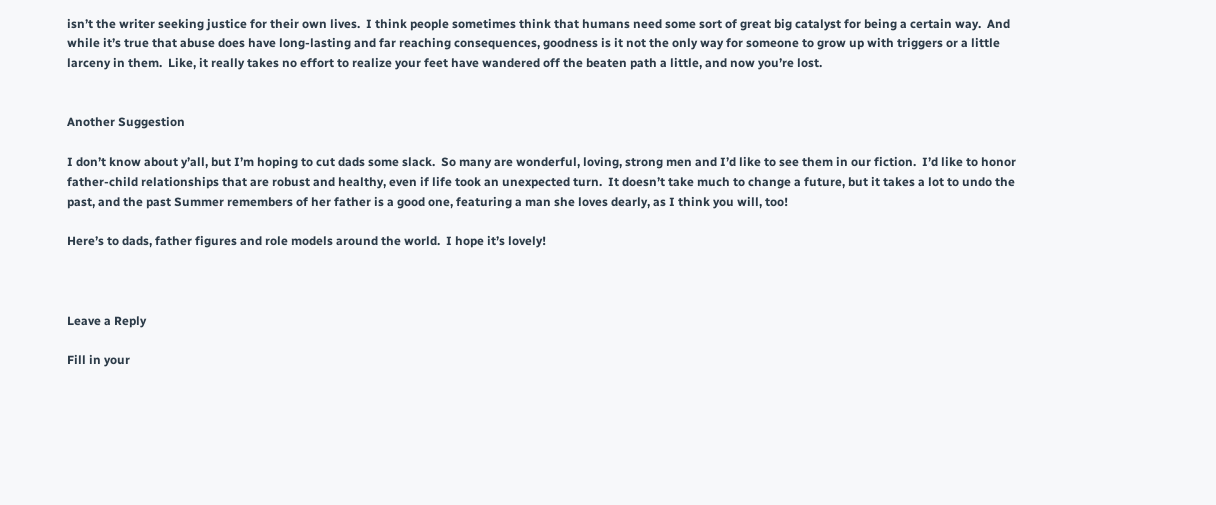isn’t the writer seeking justice for their own lives.  I think people sometimes think that humans need some sort of great big catalyst for being a certain way.  And while it’s true that abuse does have long-lasting and far reaching consequences, goodness is it not the only way for someone to grow up with triggers or a little larceny in them.  Like, it really takes no effort to realize your feet have wandered off the beaten path a little, and now you’re lost.


Another Suggestion

I don’t know about y’all, but I’m hoping to cut dads some slack.  So many are wonderful, loving, strong men and I’d like to see them in our fiction.  I’d like to honor father-child relationships that are robust and healthy, even if life took an unexpected turn.  It doesn’t take much to change a future, but it takes a lot to undo the past, and the past Summer remembers of her father is a good one, featuring a man she loves dearly, as I think you will, too!

Here’s to dads, father figures and role models around the world.  I hope it’s lovely!



Leave a Reply

Fill in your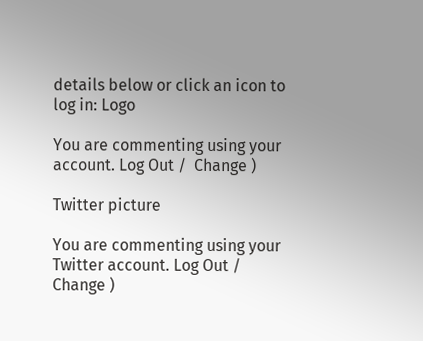details below or click an icon to log in: Logo

You are commenting using your account. Log Out /  Change )

Twitter picture

You are commenting using your Twitter account. Log Out /  Change )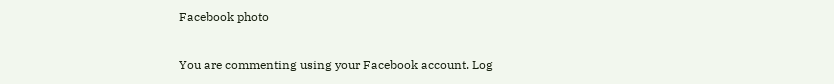Facebook photo

You are commenting using your Facebook account. Log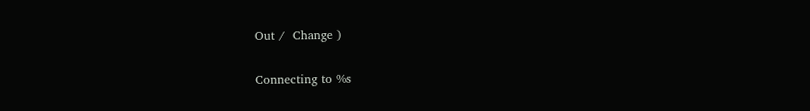Out /  Change )

Connecting to %s